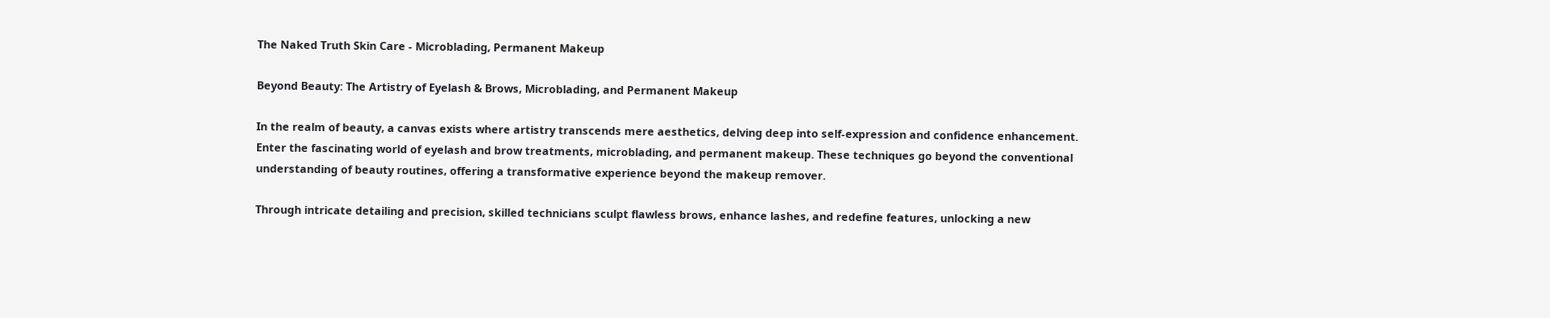The Naked Truth Skin Care - Microblading, Permanent Makeup

Beyond Beauty: The Artistry of Eyelash & Brows, Microblading, and Permanent Makeup

In the realm of beauty, a canvas exists where artistry transcends mere aesthetics, delving deep into self-expression and confidence enhancement. Enter the fascinating world of eyelash and brow treatments, microblading, and permanent makeup. These techniques go beyond the conventional understanding of beauty routines, offering a transformative experience beyond the makeup remover.

Through intricate detailing and precision, skilled technicians sculpt flawless brows, enhance lashes, and redefine features, unlocking a new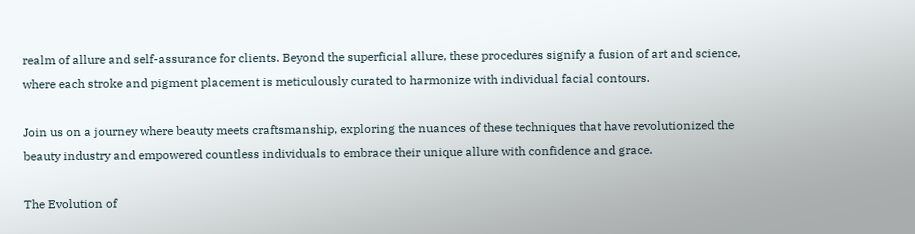realm of allure and self-assurance for clients. Beyond the superficial allure, these procedures signify a fusion of art and science, where each stroke and pigment placement is meticulously curated to harmonize with individual facial contours.

Join us on a journey where beauty meets craftsmanship, exploring the nuances of these techniques that have revolutionized the beauty industry and empowered countless individuals to embrace their unique allure with confidence and grace.

The Evolution of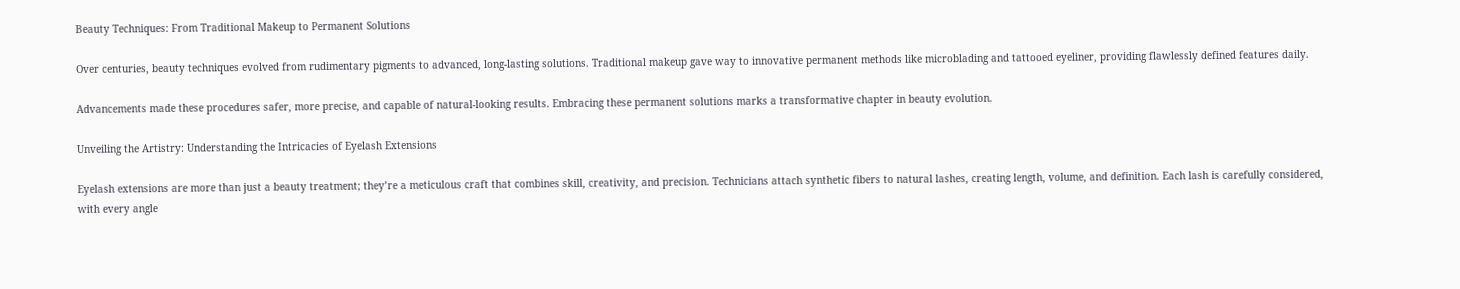Beauty Techniques: From Traditional Makeup to Permanent Solutions

Over centuries, beauty techniques evolved from rudimentary pigments to advanced, long-lasting solutions. Traditional makeup gave way to innovative permanent methods like microblading and tattooed eyeliner, providing flawlessly defined features daily.

Advancements made these procedures safer, more precise, and capable of natural-looking results. Embracing these permanent solutions marks a transformative chapter in beauty evolution.

Unveiling the Artistry: Understanding the Intricacies of Eyelash Extensions

Eyelash extensions are more than just a beauty treatment; they’re a meticulous craft that combines skill, creativity, and precision. Technicians attach synthetic fibers to natural lashes, creating length, volume, and definition. Each lash is carefully considered, with every angle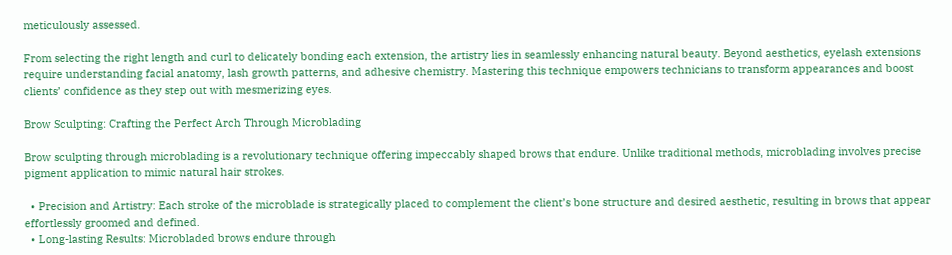meticulously assessed.

From selecting the right length and curl to delicately bonding each extension, the artistry lies in seamlessly enhancing natural beauty. Beyond aesthetics, eyelash extensions require understanding facial anatomy, lash growth patterns, and adhesive chemistry. Mastering this technique empowers technicians to transform appearances and boost clients’ confidence as they step out with mesmerizing eyes.

Brow Sculpting: Crafting the Perfect Arch Through Microblading

Brow sculpting through microblading is a revolutionary technique offering impeccably shaped brows that endure. Unlike traditional methods, microblading involves precise pigment application to mimic natural hair strokes.

  • Precision and Artistry: Each stroke of the microblade is strategically placed to complement the client’s bone structure and desired aesthetic, resulting in brows that appear effortlessly groomed and defined.
  • Long-lasting Results: Microbladed brows endure through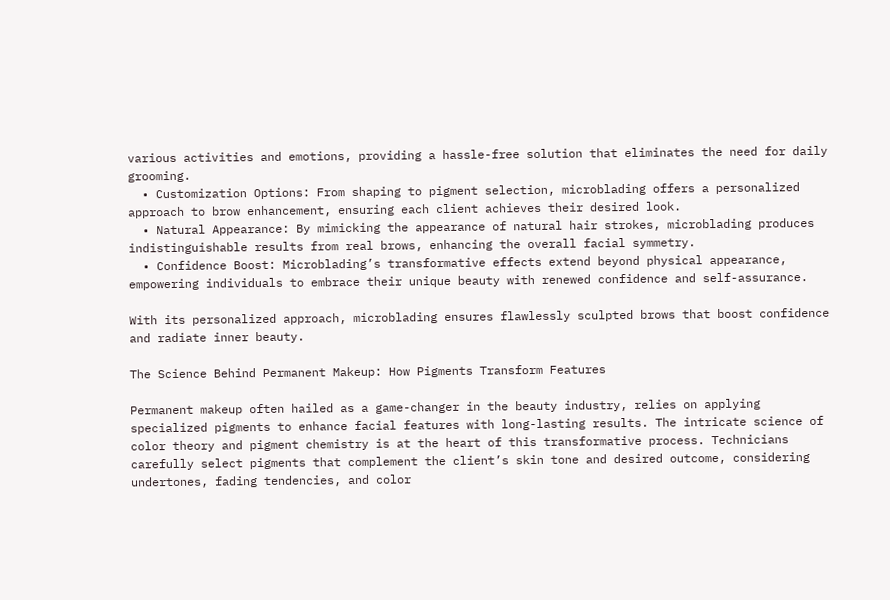various activities and emotions, providing a hassle-free solution that eliminates the need for daily grooming.
  • Customization Options: From shaping to pigment selection, microblading offers a personalized approach to brow enhancement, ensuring each client achieves their desired look.
  • Natural Appearance: By mimicking the appearance of natural hair strokes, microblading produces indistinguishable results from real brows, enhancing the overall facial symmetry.
  • Confidence Boost: Microblading’s transformative effects extend beyond physical appearance, empowering individuals to embrace their unique beauty with renewed confidence and self-assurance.

With its personalized approach, microblading ensures flawlessly sculpted brows that boost confidence and radiate inner beauty.

The Science Behind Permanent Makeup: How Pigments Transform Features

Permanent makeup often hailed as a game-changer in the beauty industry, relies on applying specialized pigments to enhance facial features with long-lasting results. The intricate science of color theory and pigment chemistry is at the heart of this transformative process. Technicians carefully select pigments that complement the client’s skin tone and desired outcome, considering undertones, fading tendencies, and color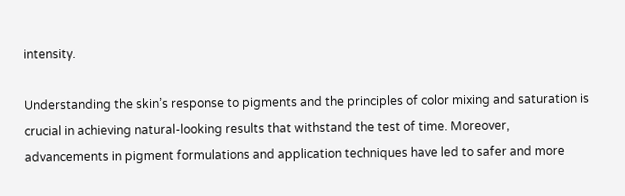intensity.

Understanding the skin’s response to pigments and the principles of color mixing and saturation is crucial in achieving natural-looking results that withstand the test of time. Moreover, advancements in pigment formulations and application techniques have led to safer and more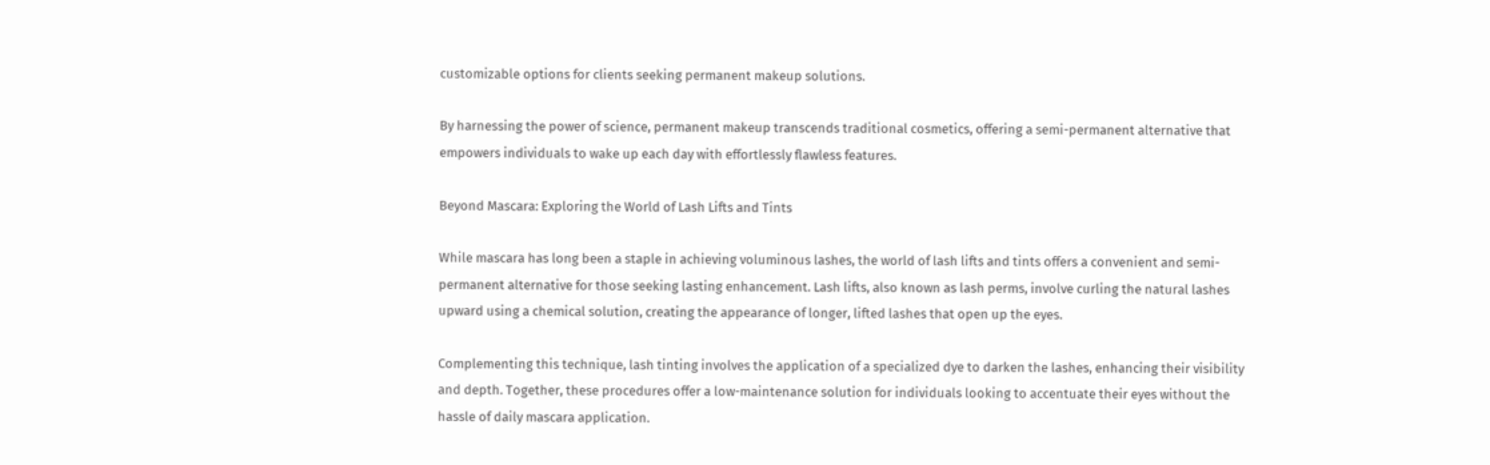customizable options for clients seeking permanent makeup solutions.

By harnessing the power of science, permanent makeup transcends traditional cosmetics, offering a semi-permanent alternative that empowers individuals to wake up each day with effortlessly flawless features.

Beyond Mascara: Exploring the World of Lash Lifts and Tints

While mascara has long been a staple in achieving voluminous lashes, the world of lash lifts and tints offers a convenient and semi-permanent alternative for those seeking lasting enhancement. Lash lifts, also known as lash perms, involve curling the natural lashes upward using a chemical solution, creating the appearance of longer, lifted lashes that open up the eyes.

Complementing this technique, lash tinting involves the application of a specialized dye to darken the lashes, enhancing their visibility and depth. Together, these procedures offer a low-maintenance solution for individuals looking to accentuate their eyes without the hassle of daily mascara application.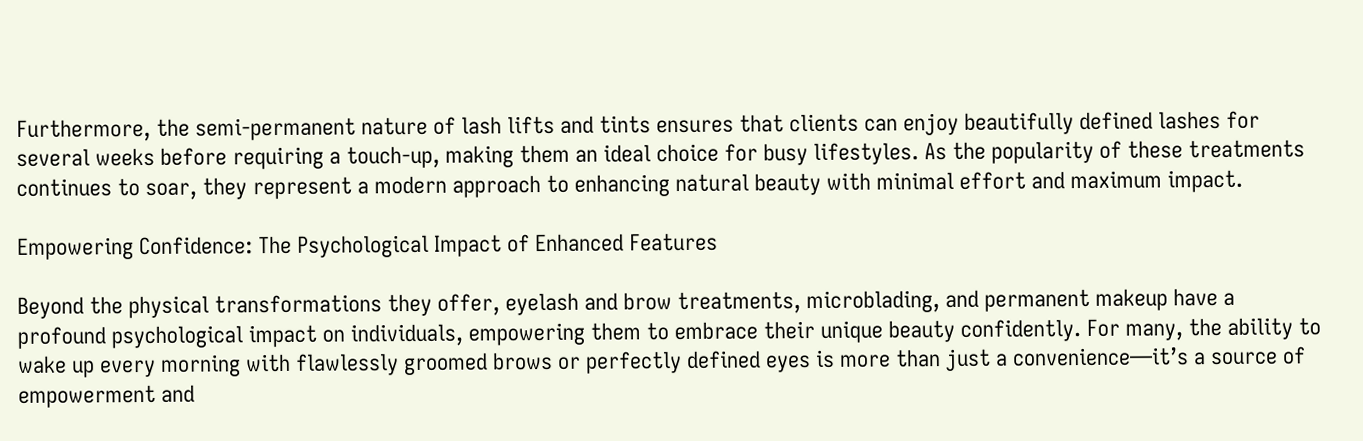Furthermore, the semi-permanent nature of lash lifts and tints ensures that clients can enjoy beautifully defined lashes for several weeks before requiring a touch-up, making them an ideal choice for busy lifestyles. As the popularity of these treatments continues to soar, they represent a modern approach to enhancing natural beauty with minimal effort and maximum impact.

Empowering Confidence: The Psychological Impact of Enhanced Features

Beyond the physical transformations they offer, eyelash and brow treatments, microblading, and permanent makeup have a profound psychological impact on individuals, empowering them to embrace their unique beauty confidently. For many, the ability to wake up every morning with flawlessly groomed brows or perfectly defined eyes is more than just a convenience—it’s a source of empowerment and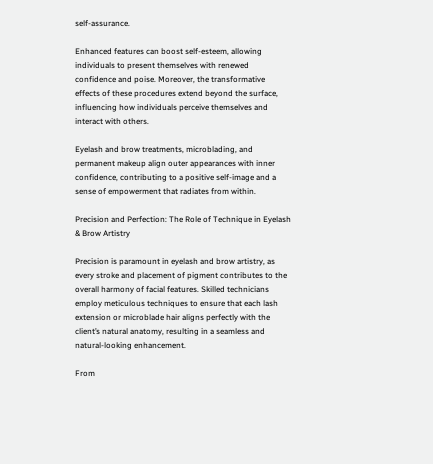self-assurance.

Enhanced features can boost self-esteem, allowing individuals to present themselves with renewed confidence and poise. Moreover, the transformative effects of these procedures extend beyond the surface, influencing how individuals perceive themselves and interact with others.

Eyelash and brow treatments, microblading, and permanent makeup align outer appearances with inner confidence, contributing to a positive self-image and a sense of empowerment that radiates from within.

Precision and Perfection: The Role of Technique in Eyelash & Brow Artistry

Precision is paramount in eyelash and brow artistry, as every stroke and placement of pigment contributes to the overall harmony of facial features. Skilled technicians employ meticulous techniques to ensure that each lash extension or microblade hair aligns perfectly with the client’s natural anatomy, resulting in a seamless and natural-looking enhancement.

From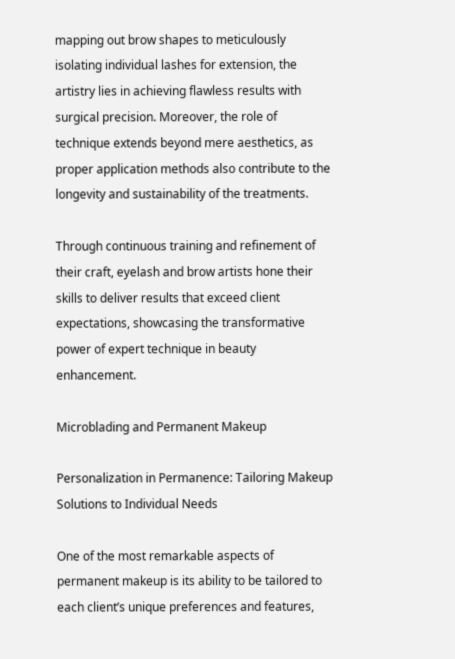mapping out brow shapes to meticulously isolating individual lashes for extension, the artistry lies in achieving flawless results with surgical precision. Moreover, the role of technique extends beyond mere aesthetics, as proper application methods also contribute to the longevity and sustainability of the treatments.

Through continuous training and refinement of their craft, eyelash and brow artists hone their skills to deliver results that exceed client expectations, showcasing the transformative power of expert technique in beauty enhancement.

Microblading and Permanent Makeup

Personalization in Permanence: Tailoring Makeup Solutions to Individual Needs

One of the most remarkable aspects of permanent makeup is its ability to be tailored to each client’s unique preferences and features,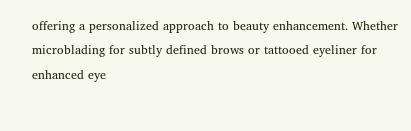offering a personalized approach to beauty enhancement. Whether microblading for subtly defined brows or tattooed eyeliner for enhanced eye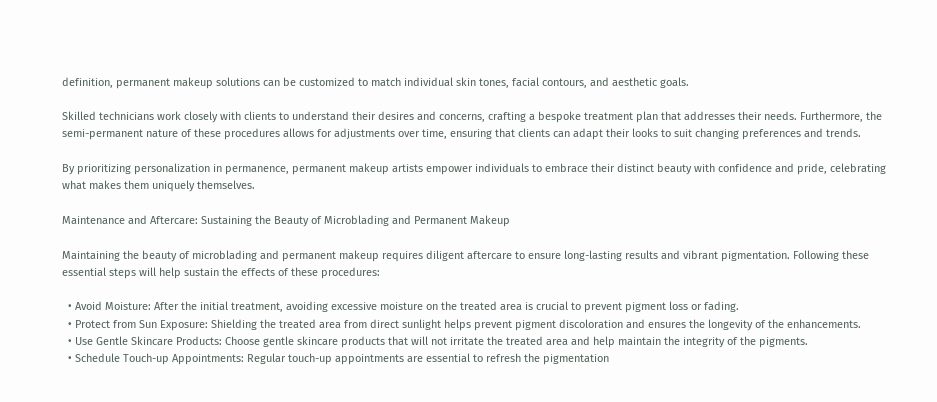definition, permanent makeup solutions can be customized to match individual skin tones, facial contours, and aesthetic goals.

Skilled technicians work closely with clients to understand their desires and concerns, crafting a bespoke treatment plan that addresses their needs. Furthermore, the semi-permanent nature of these procedures allows for adjustments over time, ensuring that clients can adapt their looks to suit changing preferences and trends.

By prioritizing personalization in permanence, permanent makeup artists empower individuals to embrace their distinct beauty with confidence and pride, celebrating what makes them uniquely themselves.

Maintenance and Aftercare: Sustaining the Beauty of Microblading and Permanent Makeup

Maintaining the beauty of microblading and permanent makeup requires diligent aftercare to ensure long-lasting results and vibrant pigmentation. Following these essential steps will help sustain the effects of these procedures:

  • Avoid Moisture: After the initial treatment, avoiding excessive moisture on the treated area is crucial to prevent pigment loss or fading.
  • Protect from Sun Exposure: Shielding the treated area from direct sunlight helps prevent pigment discoloration and ensures the longevity of the enhancements.
  • Use Gentle Skincare Products: Choose gentle skincare products that will not irritate the treated area and help maintain the integrity of the pigments.
  • Schedule Touch-up Appointments: Regular touch-up appointments are essential to refresh the pigmentation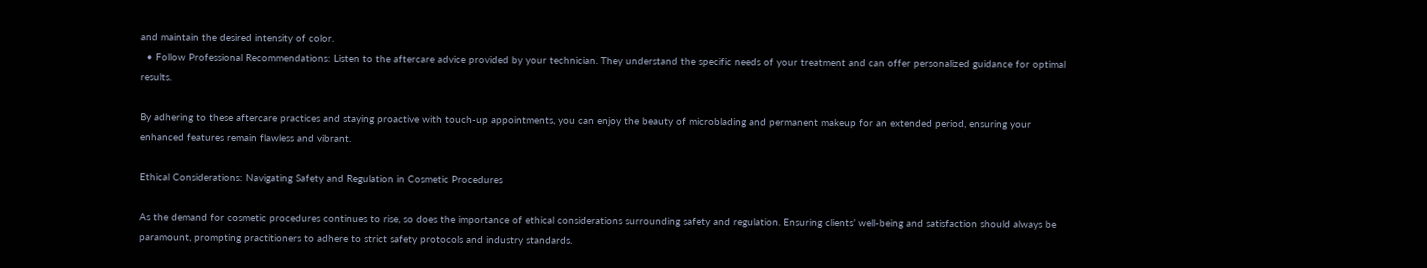and maintain the desired intensity of color.
  • Follow Professional Recommendations: Listen to the aftercare advice provided by your technician. They understand the specific needs of your treatment and can offer personalized guidance for optimal results.

By adhering to these aftercare practices and staying proactive with touch-up appointments, you can enjoy the beauty of microblading and permanent makeup for an extended period, ensuring your enhanced features remain flawless and vibrant.

Ethical Considerations: Navigating Safety and Regulation in Cosmetic Procedures

As the demand for cosmetic procedures continues to rise, so does the importance of ethical considerations surrounding safety and regulation. Ensuring clients’ well-being and satisfaction should always be paramount, prompting practitioners to adhere to strict safety protocols and industry standards.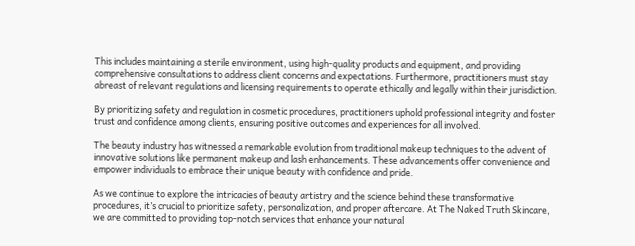This includes maintaining a sterile environment, using high-quality products and equipment, and providing comprehensive consultations to address client concerns and expectations. Furthermore, practitioners must stay abreast of relevant regulations and licensing requirements to operate ethically and legally within their jurisdiction.

By prioritizing safety and regulation in cosmetic procedures, practitioners uphold professional integrity and foster trust and confidence among clients, ensuring positive outcomes and experiences for all involved.

The beauty industry has witnessed a remarkable evolution from traditional makeup techniques to the advent of innovative solutions like permanent makeup and lash enhancements. These advancements offer convenience and empower individuals to embrace their unique beauty with confidence and pride.

As we continue to explore the intricacies of beauty artistry and the science behind these transformative procedures, it’s crucial to prioritize safety, personalization, and proper aftercare. At The Naked Truth Skincare, we are committed to providing top-notch services that enhance your natural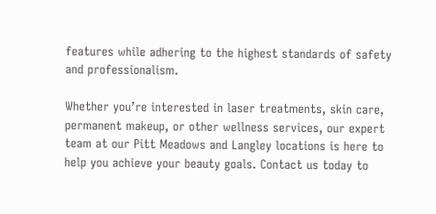features while adhering to the highest standards of safety and professionalism.

Whether you’re interested in laser treatments, skin care, permanent makeup, or other wellness services, our expert team at our Pitt Meadows and Langley locations is here to help you achieve your beauty goals. Contact us today to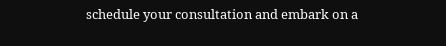schedule your consultation and embark on a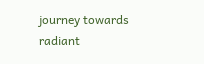journey towards radiant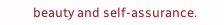beauty and self-assurance.